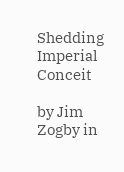Shedding Imperial Conceit

by Jim Zogby in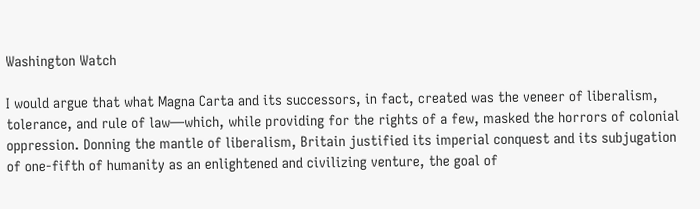Washington Watch

I would argue that what Magna Carta and its successors, in fact, created was the veneer of liberalism, tolerance, and rule of law—which, while providing for the rights of a few, masked the horrors of colonial oppression. Donning the mantle of liberalism, Britain justified its imperial conquest and its subjugation of one-fifth of humanity as an enlightened and civilizing venture, the goal of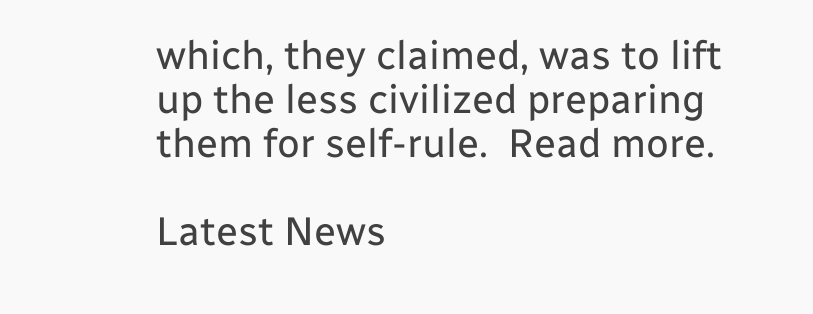which, they claimed, was to lift up the less civilized preparing them for self-rule.  Read more.

Latest News